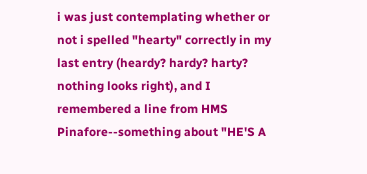i was just contemplating whether or not i spelled "hearty" correctly in my last entry (heardy? hardy? harty? nothing looks right), and I remembered a line from HMS Pinafore--something about "HE'S A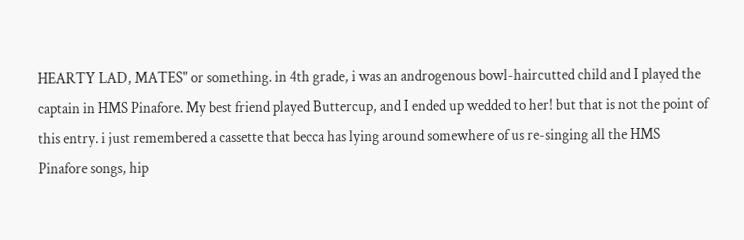HEARTY LAD, MATES" or something. in 4th grade, i was an androgenous bowl-haircutted child and I played the captain in HMS Pinafore. My best friend played Buttercup, and I ended up wedded to her! but that is not the point of this entry. i just remembered a cassette that becca has lying around somewhere of us re-singing all the HMS Pinafore songs, hip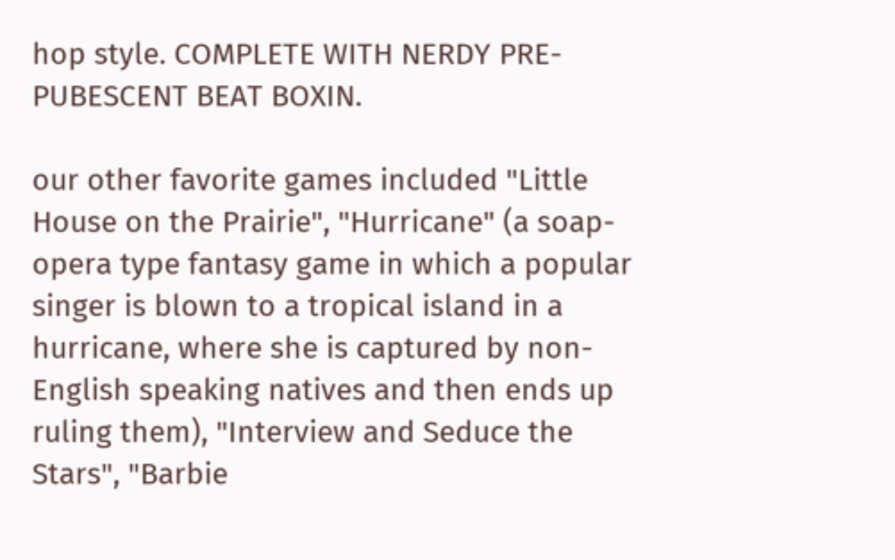hop style. COMPLETE WITH NERDY PRE-PUBESCENT BEAT BOXIN.

our other favorite games included "Little House on the Prairie", "Hurricane" (a soap-opera type fantasy game in which a popular singer is blown to a tropical island in a hurricane, where she is captured by non-English speaking natives and then ends up ruling them), "Interview and Seduce the Stars", "Barbie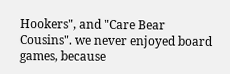Hookers", and "Care Bear Cousins". we never enjoyed board games, because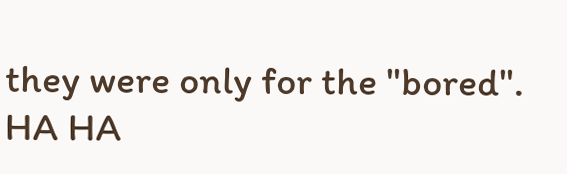they were only for the "bored". HA HA